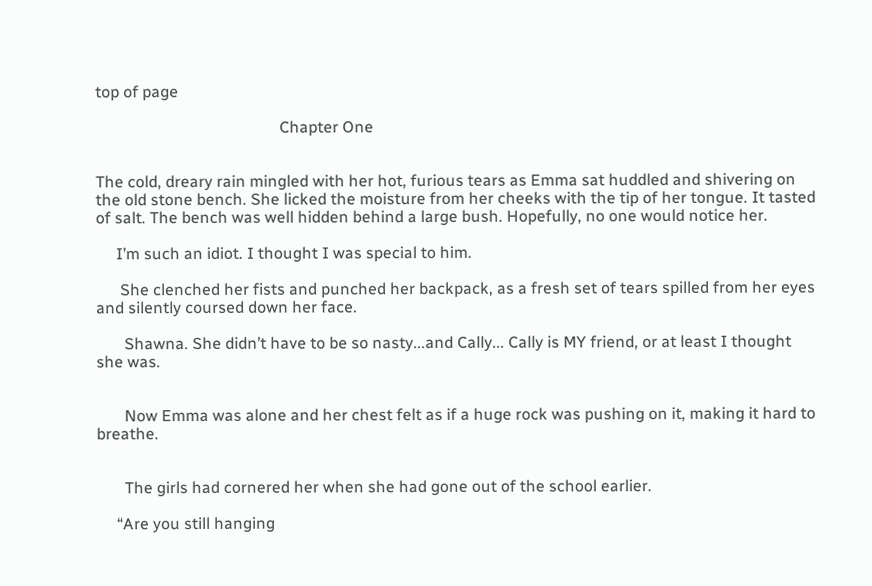top of page

                                              Chapter One


The cold, dreary rain mingled with her hot, furious tears as Emma sat huddled and shivering on the old stone bench. She licked the moisture from her cheeks with the tip of her tongue. It tasted of salt. The bench was well hidden behind a large bush. Hopefully, no one would notice her.

     I’m such an idiot. I thought I was special to him.

      She clenched her fists and punched her backpack, as a fresh set of tears spilled from her eyes and silently coursed down her face.

       Shawna. She didn’t have to be so nasty...and Cally... Cally is MY friend, or at least I thought she was.


       Now Emma was alone and her chest felt as if a huge rock was pushing on it, making it hard to breathe.


       The girls had cornered her when she had gone out of the school earlier.

     “Are you still hanging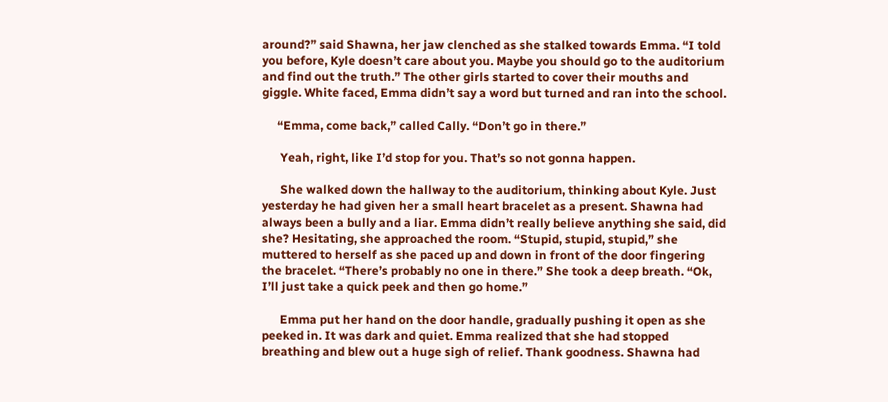around?” said Shawna, her jaw clenched as she stalked towards Emma. “I told you before, Kyle doesn’t care about you. Maybe you should go to the auditorium and find out the truth.” The other girls started to cover their mouths and giggle. White faced, Emma didn’t say a word but turned and ran into the school.

     “Emma, come back,” called Cally. “Don’t go in there.”

      Yeah, right, like I’d stop for you. That’s so not gonna happen.

      She walked down the hallway to the auditorium, thinking about Kyle. Just yesterday he had given her a small heart bracelet as a present. Shawna had always been a bully and a liar. Emma didn’t really believe anything she said, did she? Hesitating, she approached the room. “Stupid, stupid, stupid,” she muttered to herself as she paced up and down in front of the door fingering the bracelet. “There’s probably no one in there.” She took a deep breath. “Ok, I’ll just take a quick peek and then go home.”

      Emma put her hand on the door handle, gradually pushing it open as she peeked in. It was dark and quiet. Emma realized that she had stopped breathing and blew out a huge sigh of relief. Thank goodness. Shawna had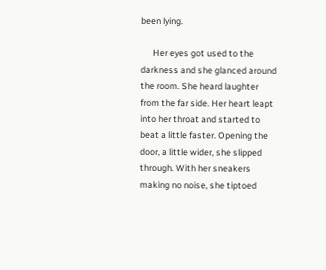been lying.

      Her eyes got used to the darkness and she glanced around the room. She heard laughter from the far side. Her heart leapt into her throat and started to beat a little faster. Opening the door, a little wider, she slipped through. With her sneakers making no noise, she tiptoed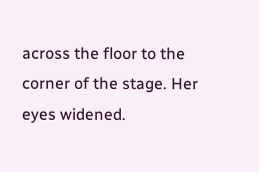across the floor to the corner of the stage. Her eyes widened.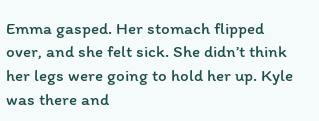Emma gasped. Her stomach flipped over, and she felt sick. She didn’t think her legs were going to hold her up. Kyle was there and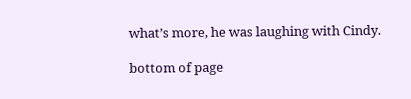what’s more, he was laughing with Cindy.

bottom of page